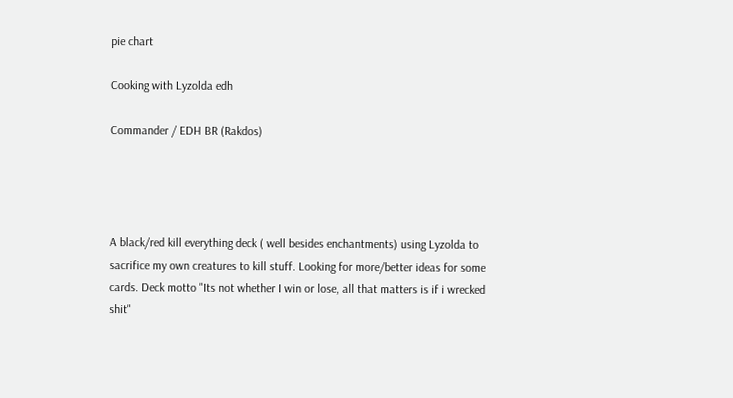pie chart

Cooking with Lyzolda edh

Commander / EDH BR (Rakdos)




A black/red kill everything deck ( well besides enchantments) using Lyzolda to sacrifice my own creatures to kill stuff. Looking for more/better ideas for some cards. Deck motto "Its not whether I win or lose, all that matters is if i wrecked shit"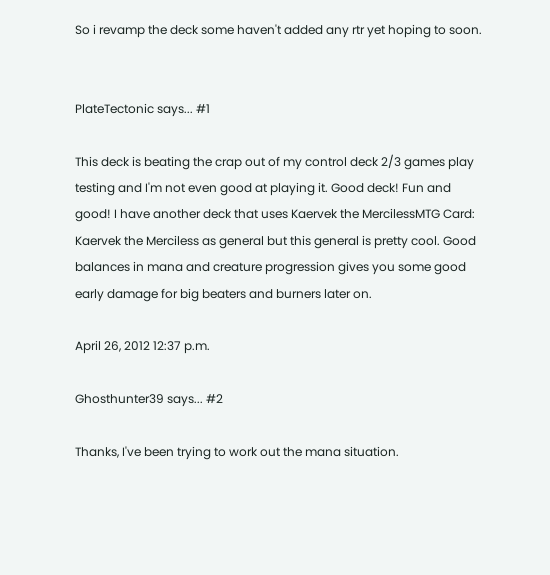So i revamp the deck some haven't added any rtr yet hoping to soon.


PlateTectonic says... #1

This deck is beating the crap out of my control deck 2/3 games play testing and I'm not even good at playing it. Good deck! Fun and good! I have another deck that uses Kaervek the MercilessMTG Card: Kaervek the Merciless as general but this general is pretty cool. Good balances in mana and creature progression gives you some good early damage for big beaters and burners later on.

April 26, 2012 12:37 p.m.

Ghosthunter39 says... #2

Thanks, I've been trying to work out the mana situation.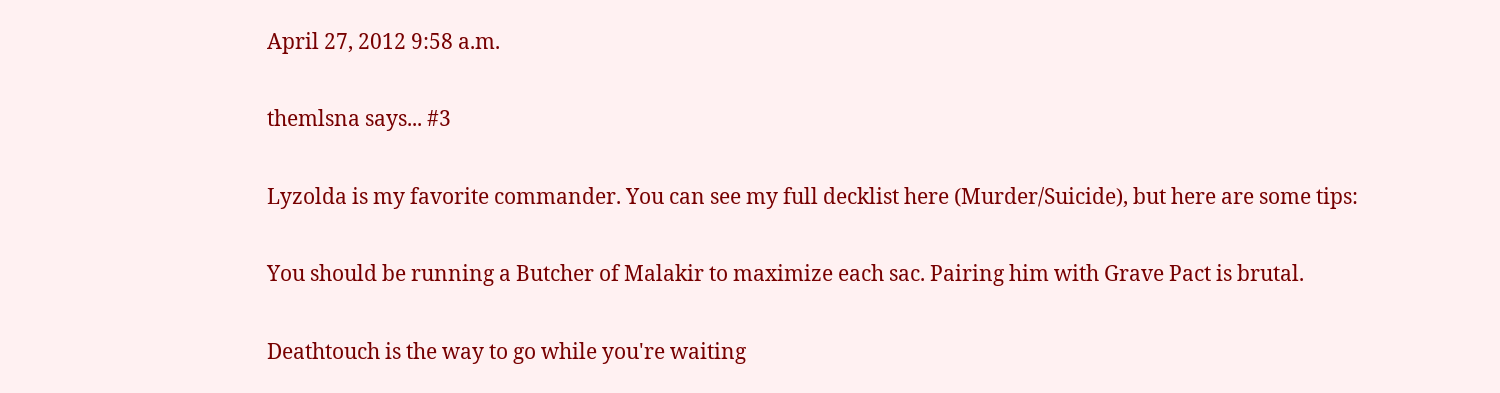April 27, 2012 9:58 a.m.

themlsna says... #3

Lyzolda is my favorite commander. You can see my full decklist here (Murder/Suicide), but here are some tips:

You should be running a Butcher of Malakir to maximize each sac. Pairing him with Grave Pact is brutal.

Deathtouch is the way to go while you're waiting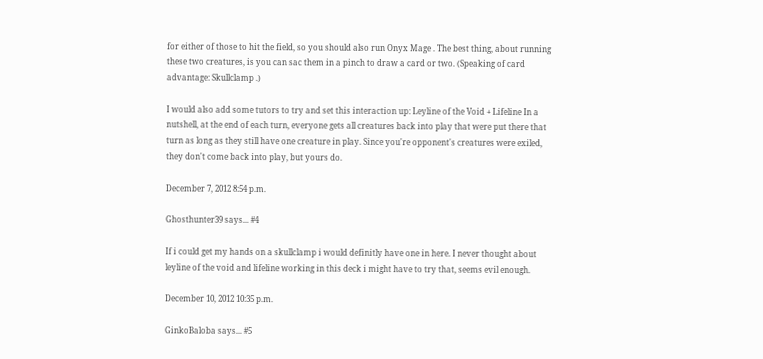for either of those to hit the field, so you should also run Onyx Mage . The best thing, about running these two creatures, is you can sac them in a pinch to draw a card or two. (Speaking of card advantage: Skullclamp .)

I would also add some tutors to try and set this interaction up: Leyline of the Void + Lifeline In a nutshell, at the end of each turn, everyone gets all creatures back into play that were put there that turn as long as they still have one creature in play. Since you're opponent's creatures were exiled, they don't come back into play, but yours do.

December 7, 2012 8:54 p.m.

Ghosthunter39 says... #4

If i could get my hands on a skullclamp i would definitly have one in here. I never thought about leyline of the void and lifeline working in this deck i might have to try that, seems evil enough.

December 10, 2012 10:35 p.m.

GinkoBaloba says... #5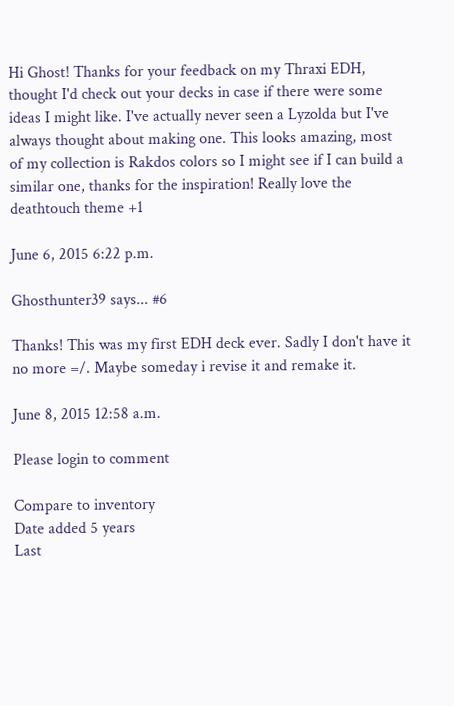Hi Ghost! Thanks for your feedback on my Thraxi EDH, thought I'd check out your decks in case if there were some ideas I might like. I've actually never seen a Lyzolda but I've always thought about making one. This looks amazing, most of my collection is Rakdos colors so I might see if I can build a similar one, thanks for the inspiration! Really love the deathtouch theme +1

June 6, 2015 6:22 p.m.

Ghosthunter39 says... #6

Thanks! This was my first EDH deck ever. Sadly I don't have it no more =/. Maybe someday i revise it and remake it.

June 8, 2015 12:58 a.m.

Please login to comment

Compare to inventory
Date added 5 years
Last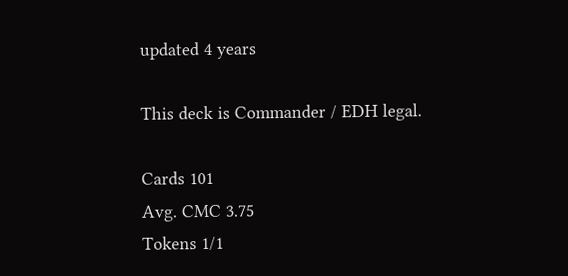updated 4 years

This deck is Commander / EDH legal.

Cards 101
Avg. CMC 3.75
Tokens 1/1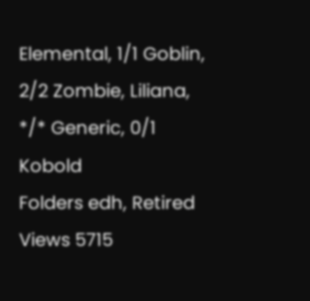Elemental, 1/1 Goblin, 2/2 Zombie, Liliana, */* Generic, 0/1 Kobold
Folders edh, Retired
Views 5715